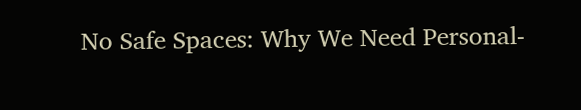No Safe Spaces: Why We Need Personal-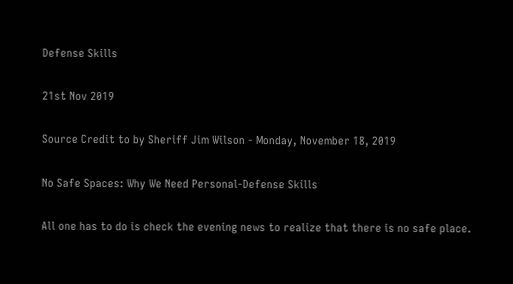Defense Skills

21st Nov 2019

Source Credit to by Sheriff Jim Wilson - Monday, November 18, 2019

No Safe Spaces: Why We Need Personal-Defense Skills

All one has to do is check the evening news to realize that there is no safe place.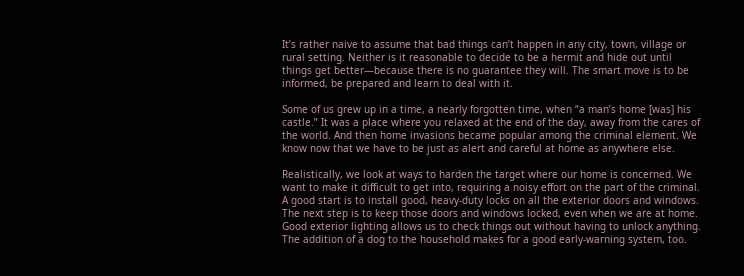It’s rather naive to assume that bad things can’t happen in any city, town, village or rural setting. Neither is it reasonable to decide to be a hermit and hide out until things get better—because there is no guarantee they will. The smart move is to be informed, be prepared and learn to deal with it.

Some of us grew up in a time, a nearly forgotten time, when “a man’s home [was] his castle.” It was a place where you relaxed at the end of the day, away from the cares of the world. And then home invasions became popular among the criminal element. We know now that we have to be just as alert and careful at home as anywhere else.

Realistically, we look at ways to harden the target where our home is concerned. We want to make it difficult to get into, requiring a noisy effort on the part of the criminal. A good start is to install good, heavy-duty locks on all the exterior doors and windows. The next step is to keep those doors and windows locked, even when we are at home. Good exterior lighting allows us to check things out without having to unlock anything. The addition of a dog to the household makes for a good early-warning system, too.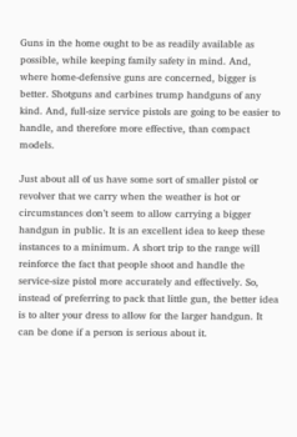Guns in the home ought to be as readily available as possible, while keeping family safety in mind. And, where home-defensive guns are concerned, bigger is better. Shotguns and carbines trump handguns of any kind. And, full-size service pistols are going to be easier to handle, and therefore more effective, than compact models.

Just about all of us have some sort of smaller pistol or revolver that we carry when the weather is hot or circumstances don’t seem to allow carrying a bigger handgun in public. It is an excellent idea to keep these instances to a minimum. A short trip to the range will reinforce the fact that people shoot and handle the service-size pistol more accurately and effectively. So, instead of preferring to pack that little gun, the better idea is to alter your dress to allow for the larger handgun. It can be done if a person is serious about it.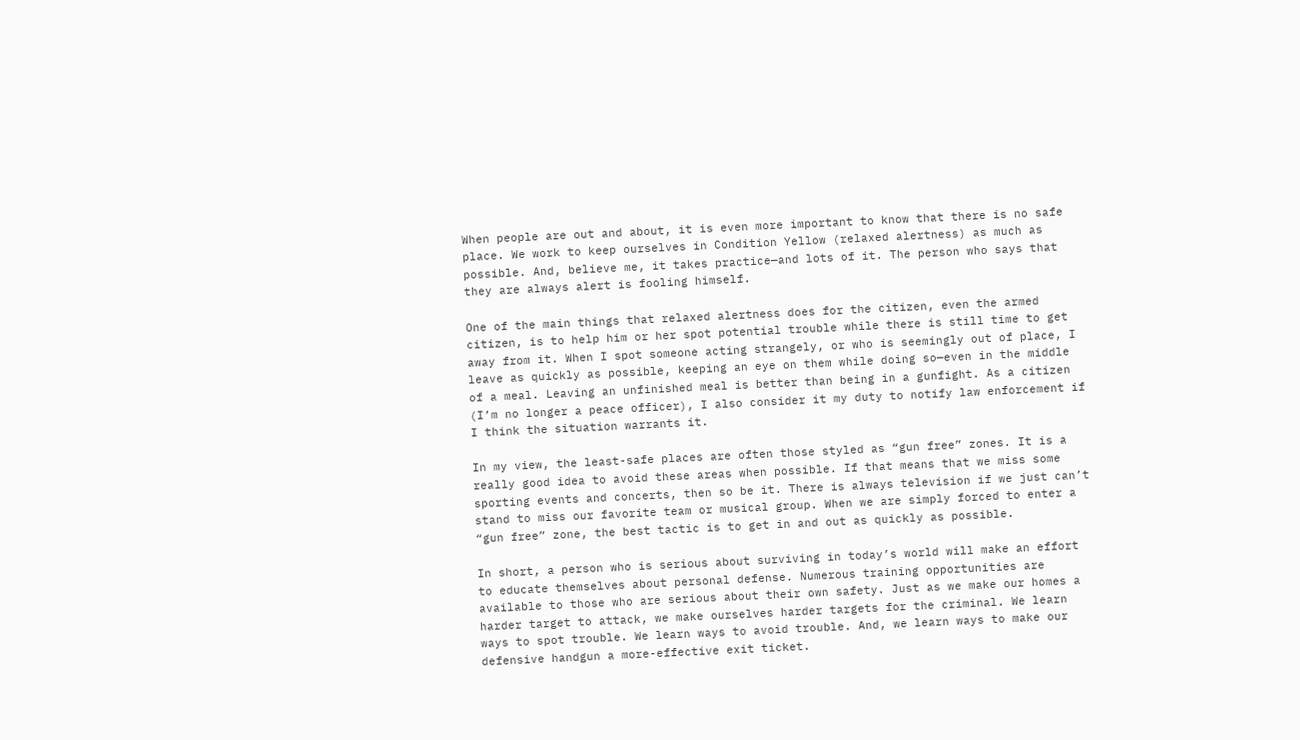When people are out and about, it is even more important to know that there is no safe place. We work to keep ourselves in Condition Yellow (relaxed alertness) as much as possible. And, believe me, it takes practice—and lots of it. The person who says that they are always alert is fooling himself.

One of the main things that relaxed alertness does for the citizen, even the armed citizen, is to help him or her spot potential trouble while there is still time to get away from it. When I spot someone acting strangely, or who is seemingly out of place, I leave as quickly as possible, keeping an eye on them while doing so—even in the middle of a meal. Leaving an unfinished meal is better than being in a gunfight. As a citizen (I’m no longer a peace officer), I also consider it my duty to notify law enforcement if I think the situation warrants it.

In my view, the least-safe places are often those styled as “gun free” zones. It is a really good idea to avoid these areas when possible. If that means that we miss some sporting events and concerts, then so be it. There is always television if we just can’t stand to miss our favorite team or musical group. When we are simply forced to enter a “gun free” zone, the best tactic is to get in and out as quickly as possible.

In short, a person who is serious about surviving in today’s world will make an effort to educate themselves about personal defense. Numerous training opportunities are available to those who are serious about their own safety. Just as we make our homes a harder target to attack, we make ourselves harder targets for the criminal. We learn ways to spot trouble. We learn ways to avoid trouble. And, we learn ways to make our defensive handgun a more-effective exit ticket.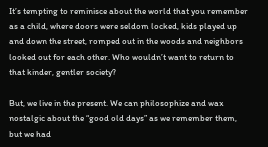It’s tempting to reminisce about the world that you remember as a child, where doors were seldom locked, kids played up and down the street, romped out in the woods and neighbors looked out for each other. Who wouldn’t want to return to that kinder, gentler society?

But, we live in the present. We can philosophize and wax nostalgic about the “good old days” as we remember them, but we had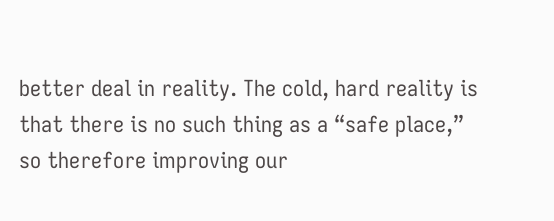better deal in reality. The cold, hard reality is that there is no such thing as a “safe place,” so therefore improving our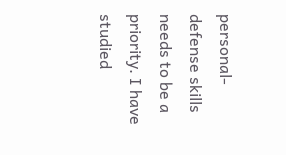personal-defense skills needs to be a priority. I have studied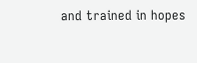and trained in hopes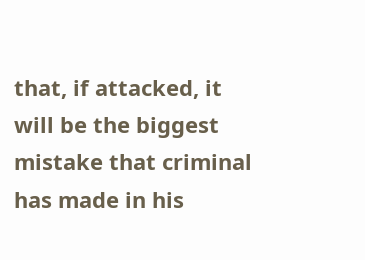that, if attacked, it will be the biggest mistake that criminal has made in his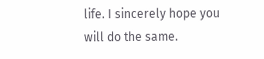life. I sincerely hope you will do the same.